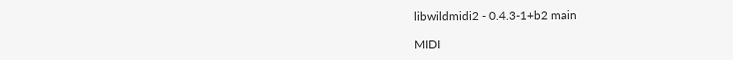libwildmidi2 - 0.4.3-1+b2 main

MIDI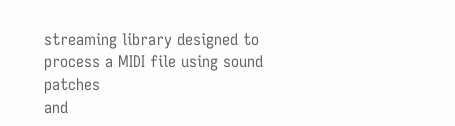streaming library designed to process a MIDI file using sound patches
and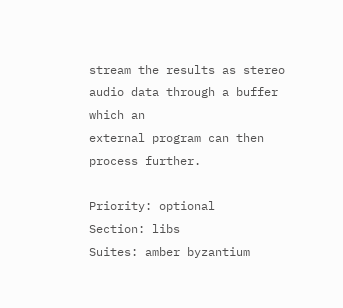stream the results as stereo audio data through a buffer which an
external program can then process further.

Priority: optional
Section: libs
Suites: amber byzantium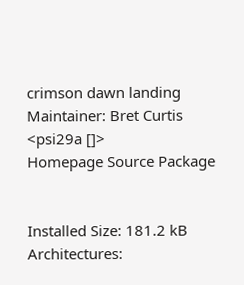crimson dawn landing
Maintainer: Bret Curtis <psi29a []>
Homepage Source Package


Installed Size: 181.2 kB
Architectures: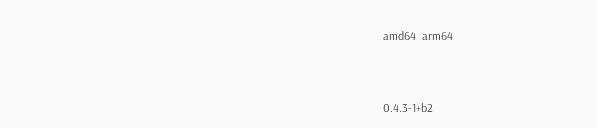amd64  arm64



0.4.3-1+b2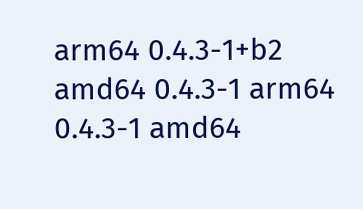arm64 0.4.3-1+b2 amd64 0.4.3-1 arm64 0.4.3-1 amd64